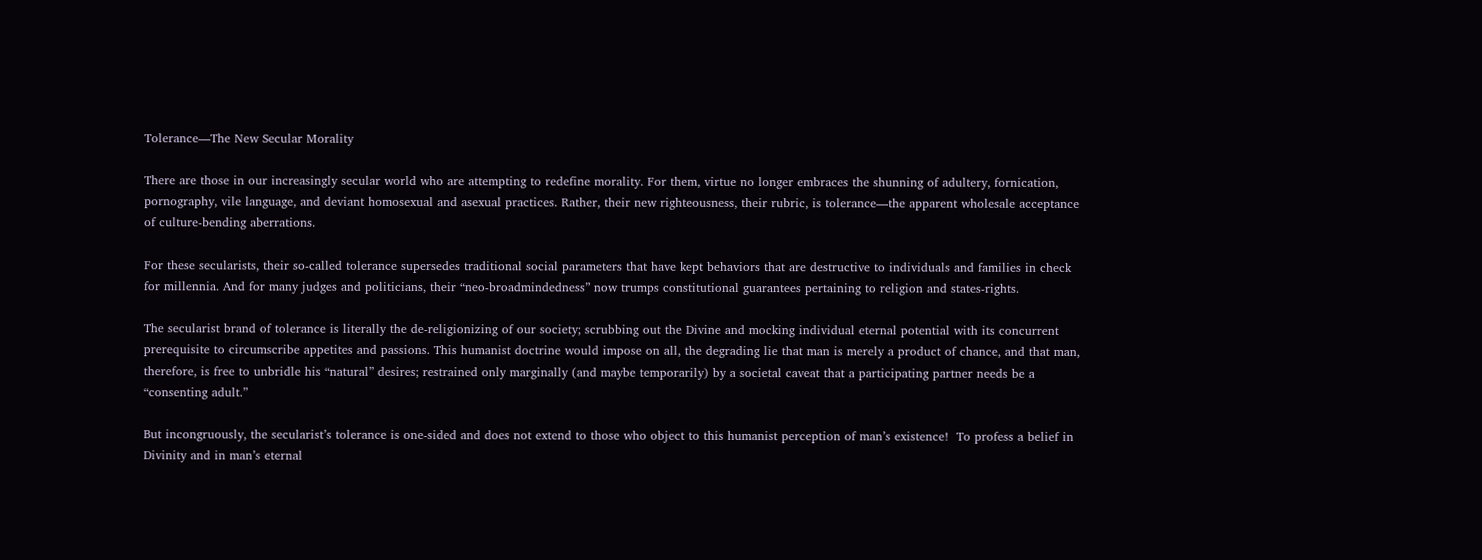Tolerance—The New Secular Morality

There are those in our increasingly secular world who are attempting to redefine morality. For them, virtue no longer embraces the shunning of adultery, fornication, pornography, vile language, and deviant homosexual and asexual practices. Rather, their new righteousness, their rubric, is tolerance—the apparent wholesale acceptance of culture-bending aberrations.

For these secularists, their so-called tolerance supersedes traditional social parameters that have kept behaviors that are destructive to individuals and families in check for millennia. And for many judges and politicians, their “neo-broadmindedness” now trumps constitutional guarantees pertaining to religion and states-rights.

The secularist brand of tolerance is literally the de-religionizing of our society; scrubbing out the Divine and mocking individual eternal potential with its concurrent prerequisite to circumscribe appetites and passions. This humanist doctrine would impose on all, the degrading lie that man is merely a product of chance, and that man, therefore, is free to unbridle his “natural” desires; restrained only marginally (and maybe temporarily) by a societal caveat that a participating partner needs be a “consenting adult.”

But incongruously, the secularist’s tolerance is one-sided and does not extend to those who object to this humanist perception of man’s existence!  To profess a belief in Divinity and in man’s eternal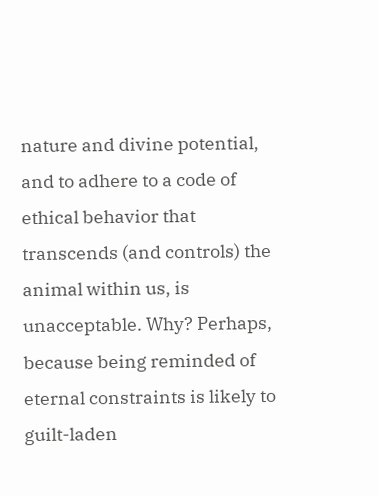nature and divine potential, and to adhere to a code of ethical behavior that transcends (and controls) the animal within us, is unacceptable. Why? Perhaps, because being reminded of eternal constraints is likely to guilt-laden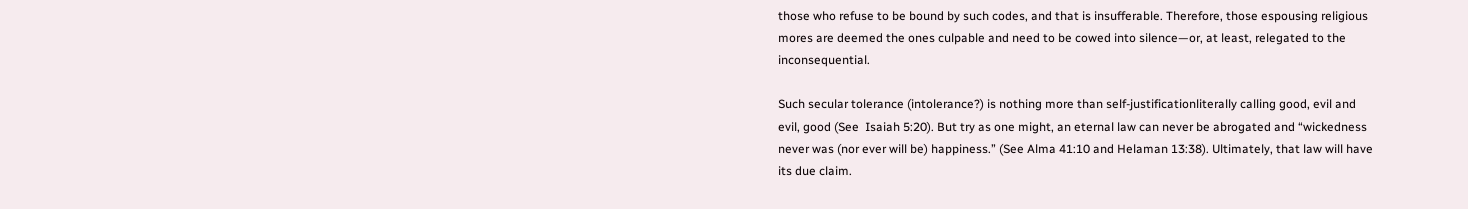those who refuse to be bound by such codes, and that is insufferable. Therefore, those espousing religious mores are deemed the ones culpable and need to be cowed into silence—or, at least, relegated to the inconsequential.

Such secular tolerance (intolerance?) is nothing more than self-justificationliterally calling good, evil and evil, good (See  Isaiah 5:20). But try as one might, an eternal law can never be abrogated and “wickedness never was (nor ever will be) happiness.” (See Alma 41:10 and Helaman 13:38). Ultimately, that law will have its due claim.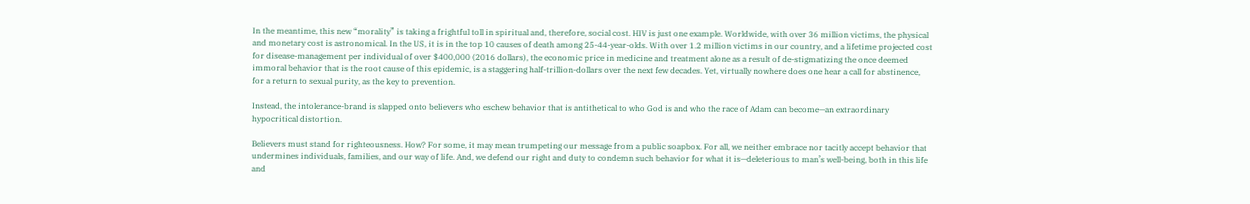In the meantime, this new “morality” is taking a frightful toll in spiritual and, therefore, social cost. HIV is just one example. Worldwide, with over 36 million victims, the physical and monetary cost is astronomical. In the US, it is in the top 10 causes of death among 25-44-year-olds. With over 1.2 million victims in our country, and a lifetime projected cost for disease-management per individual of over $400,000 (2016 dollars), the economic price in medicine and treatment alone as a result of de-stigmatizing the once deemed immoral behavior that is the root cause of this epidemic, is a staggering half-trillion-dollars over the next few decades. Yet, virtually nowhere does one hear a call for abstinence, for a return to sexual purity, as the key to prevention.

Instead, the intolerance-brand is slapped onto believers who eschew behavior that is antithetical to who God is and who the race of Adam can become—an extraordinary hypocritical distortion.

Believers must stand for righteousness. How? For some, it may mean trumpeting our message from a public soapbox. For all, we neither embrace nor tacitly accept behavior that undermines individuals, families, and our way of life. And, we defend our right and duty to condemn such behavior for what it is—deleterious to man’s well-being, both in this life and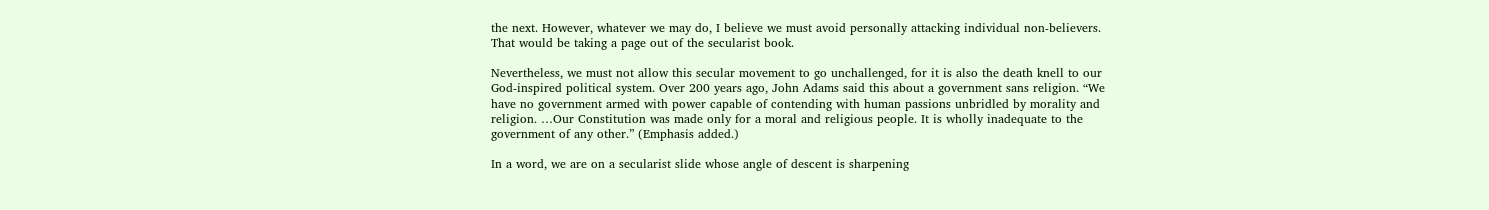the next. However, whatever we may do, I believe we must avoid personally attacking individual non-believers. That would be taking a page out of the secularist book.

Nevertheless, we must not allow this secular movement to go unchallenged, for it is also the death knell to our God-inspired political system. Over 200 years ago, John Adams said this about a government sans religion. “We have no government armed with power capable of contending with human passions unbridled by morality and religion. …Our Constitution was made only for a moral and religious people. It is wholly inadequate to the government of any other.” (Emphasis added.)

In a word, we are on a secularist slide whose angle of descent is sharpening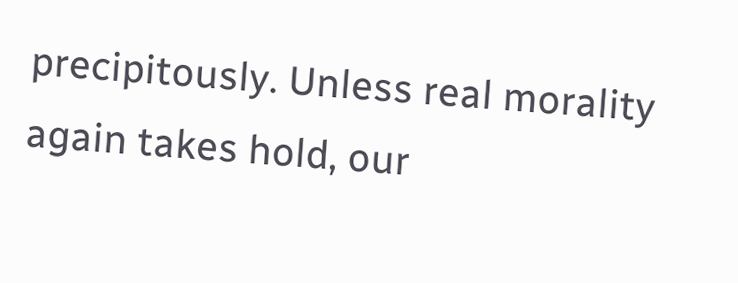precipitously. Unless real morality again takes hold, our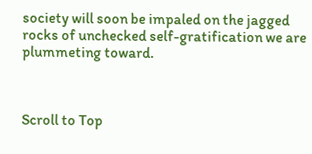society will soon be impaled on the jagged rocks of unchecked self-gratification we are plummeting toward.



Scroll to Top